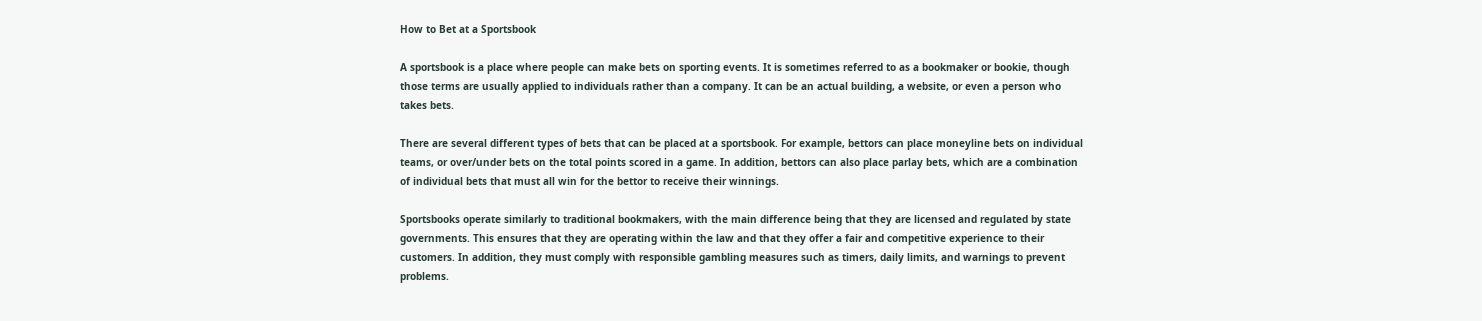How to Bet at a Sportsbook

A sportsbook is a place where people can make bets on sporting events. It is sometimes referred to as a bookmaker or bookie, though those terms are usually applied to individuals rather than a company. It can be an actual building, a website, or even a person who takes bets.

There are several different types of bets that can be placed at a sportsbook. For example, bettors can place moneyline bets on individual teams, or over/under bets on the total points scored in a game. In addition, bettors can also place parlay bets, which are a combination of individual bets that must all win for the bettor to receive their winnings.

Sportsbooks operate similarly to traditional bookmakers, with the main difference being that they are licensed and regulated by state governments. This ensures that they are operating within the law and that they offer a fair and competitive experience to their customers. In addition, they must comply with responsible gambling measures such as timers, daily limits, and warnings to prevent problems.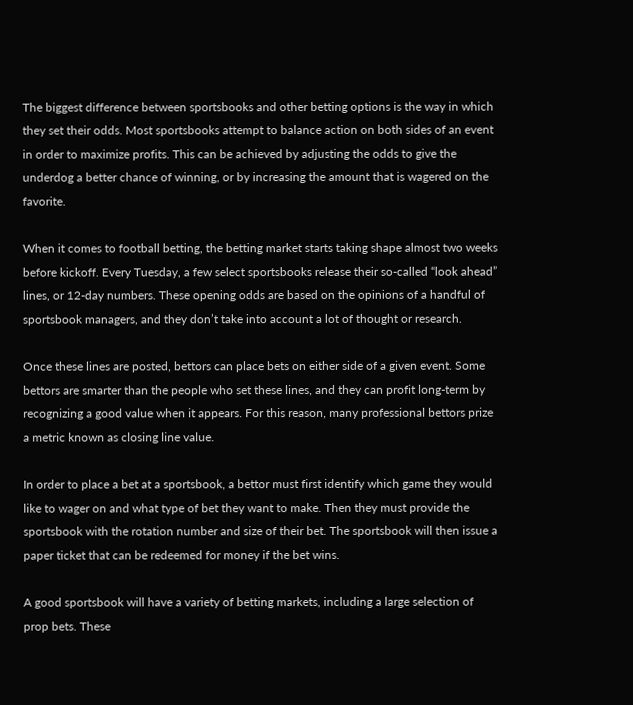The biggest difference between sportsbooks and other betting options is the way in which they set their odds. Most sportsbooks attempt to balance action on both sides of an event in order to maximize profits. This can be achieved by adjusting the odds to give the underdog a better chance of winning, or by increasing the amount that is wagered on the favorite.

When it comes to football betting, the betting market starts taking shape almost two weeks before kickoff. Every Tuesday, a few select sportsbooks release their so-called “look ahead” lines, or 12-day numbers. These opening odds are based on the opinions of a handful of sportsbook managers, and they don’t take into account a lot of thought or research.

Once these lines are posted, bettors can place bets on either side of a given event. Some bettors are smarter than the people who set these lines, and they can profit long-term by recognizing a good value when it appears. For this reason, many professional bettors prize a metric known as closing line value.

In order to place a bet at a sportsbook, a bettor must first identify which game they would like to wager on and what type of bet they want to make. Then they must provide the sportsbook with the rotation number and size of their bet. The sportsbook will then issue a paper ticket that can be redeemed for money if the bet wins.

A good sportsbook will have a variety of betting markets, including a large selection of prop bets. These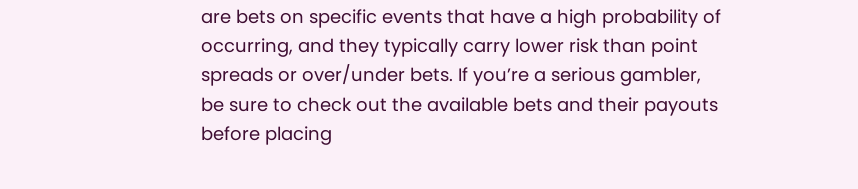are bets on specific events that have a high probability of occurring, and they typically carry lower risk than point spreads or over/under bets. If you’re a serious gambler, be sure to check out the available bets and their payouts before placing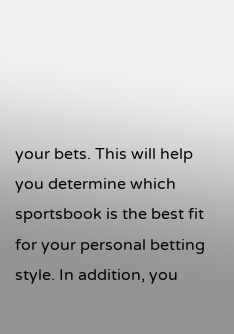your bets. This will help you determine which sportsbook is the best fit for your personal betting style. In addition, you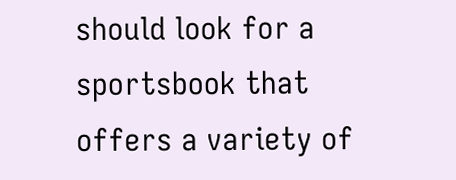should look for a sportsbook that offers a variety of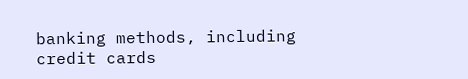banking methods, including credit cards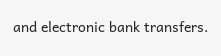and electronic bank transfers.